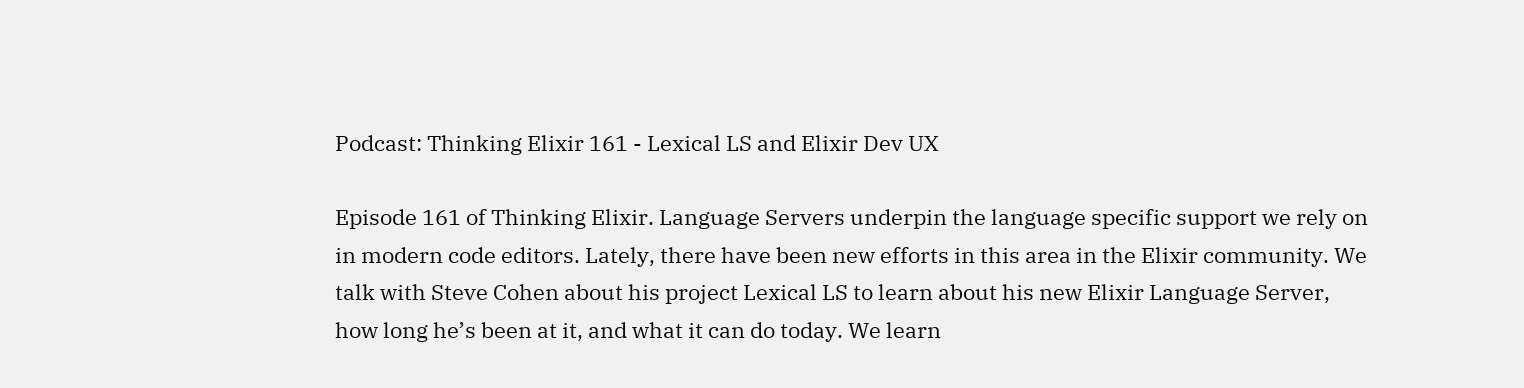Podcast: Thinking Elixir 161 - Lexical LS and Elixir Dev UX

Episode 161 of Thinking Elixir. Language Servers underpin the language specific support we rely on in modern code editors. Lately, there have been new efforts in this area in the Elixir community. We talk with Steve Cohen about his project Lexical LS to learn about his new Elixir Language Server, how long he’s been at it, and what it can do today. We learn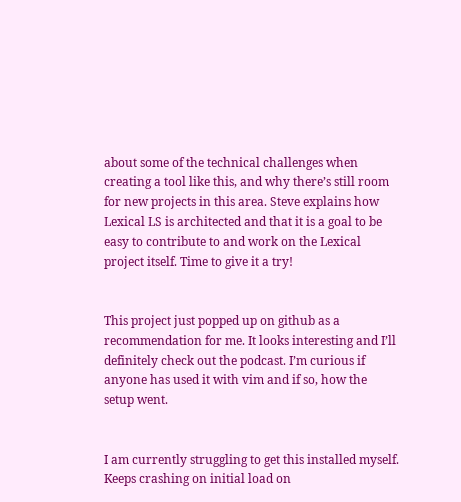about some of the technical challenges when creating a tool like this, and why there’s still room for new projects in this area. Steve explains how Lexical LS is architected and that it is a goal to be easy to contribute to and work on the Lexical project itself. Time to give it a try!


This project just popped up on github as a recommendation for me. It looks interesting and I’ll definitely check out the podcast. I’m curious if anyone has used it with vim and if so, how the setup went.


I am currently struggling to get this installed myself. Keeps crashing on initial load on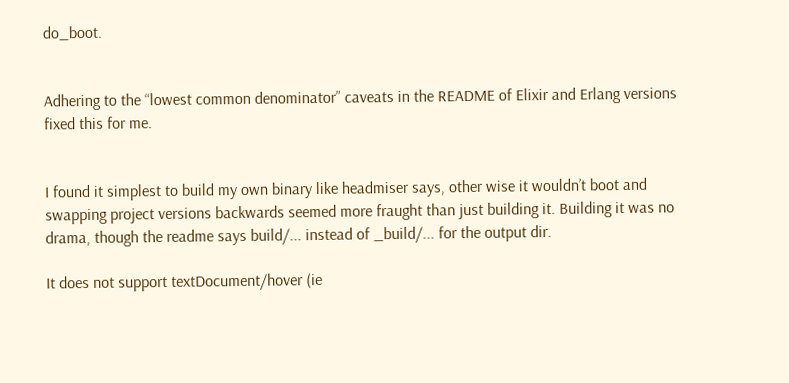do_boot.


Adhering to the “lowest common denominator” caveats in the README of Elixir and Erlang versions fixed this for me.


I found it simplest to build my own binary like headmiser says, other wise it wouldn’t boot and swapping project versions backwards seemed more fraught than just building it. Building it was no drama, though the readme says build/... instead of _build/... for the output dir.

It does not support textDocument/hover (ie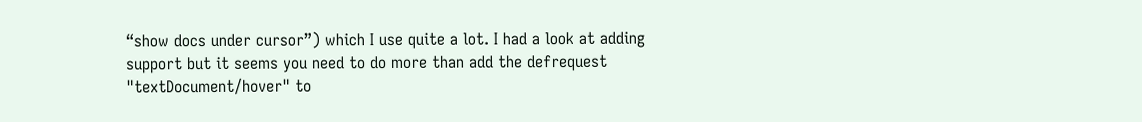“show docs under cursor”) which I use quite a lot. I had a look at adding support but it seems you need to do more than add the defrequest "textDocument/hover" to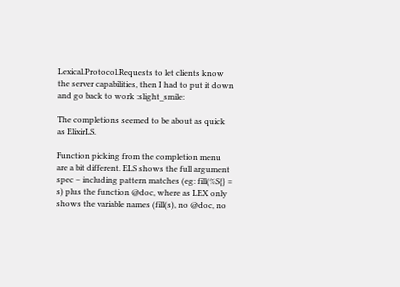Lexical.Protocol.Requests to let clients know the server capabilities, then I had to put it down and go back to work :slight_smile:

The completions seemed to be about as quick as ElixirLS.

Function picking from the completion menu are a bit different. ELS shows the full argument spec – including pattern matches (eg: fill(%S{} = s) plus the function @doc, where as LEX only shows the variable names (fill(s), no @doc, no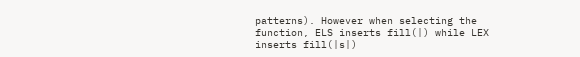patterns). However when selecting the function, ELS inserts fill(|) while LEX inserts fill(|s|)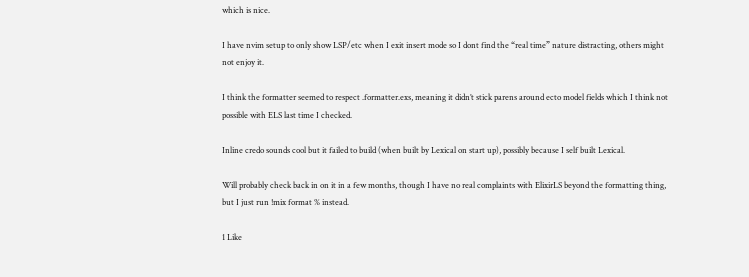which is nice.

I have nvim setup to only show LSP/etc when I exit insert mode so I dont find the “real time” nature distracting, others might not enjoy it.

I think the formatter seemed to respect .formatter.exs, meaning it didn’t stick parens around ecto model fields which I think not possible with ELS last time I checked.

Inline credo sounds cool but it failed to build (when built by Lexical on start up), possibly because I self built Lexical.

Will probably check back in on it in a few months, though I have no real complaints with ElixirLS beyond the formatting thing, but I just run !mix format % instead.

1 Like